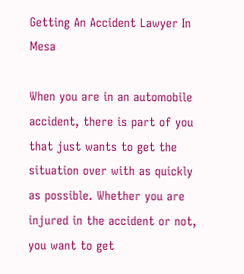Getting An Accident Lawyer In Mesa

When you are in an automobile accident, there is part of you that just wants to get the situation over with as quickly as possible. Whether you are injured in the accident or not, you want to get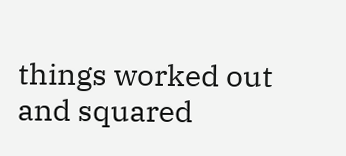things worked out and squared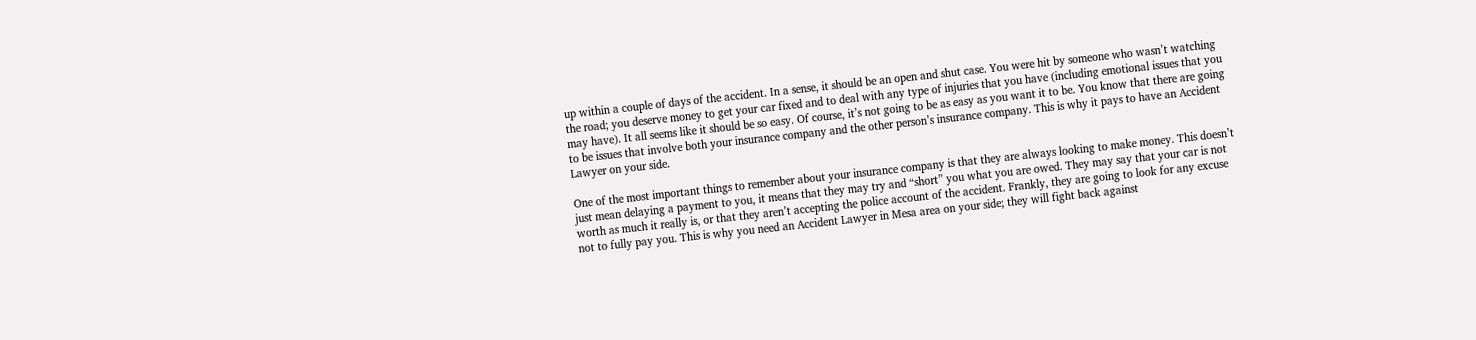up within a couple of days of the accident. In a sense, it should be an open and shut case. You were hit by someone who wasn’t watching the road; you deserve money to get your car fixed and to deal with any type of injuries that you have (including emotional issues that you may have). It all seems like it should be so easy. Of course, it’s not going to be as easy as you want it to be. You know that there are going to be issues that involve both your insurance company and the other person’s insurance company. This is why it pays to have an Accident Lawyer on your side.

One of the most important things to remember about your insurance company is that they are always looking to make money. This doesn’t just mean delaying a payment to you, it means that they may try and “short” you what you are owed. They may say that your car is not worth as much it really is, or that they aren’t accepting the police account of the accident. Frankly, they are going to look for any excuse not to fully pay you. This is why you need an Accident Lawyer in Mesa area on your side; they will fight back against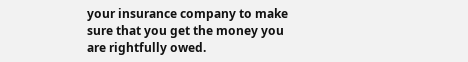your insurance company to make sure that you get the money you are rightfully owed.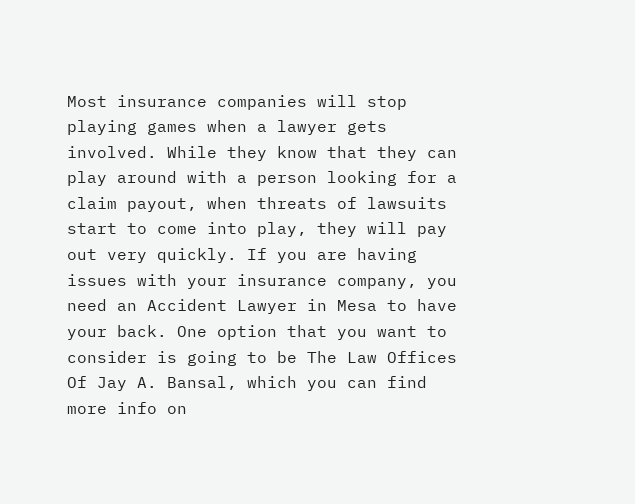Most insurance companies will stop playing games when a lawyer gets involved. While they know that they can play around with a person looking for a claim payout, when threats of lawsuits start to come into play, they will pay out very quickly. If you are having issues with your insurance company, you need an Accident Lawyer in Mesa to have your back. One option that you want to consider is going to be The Law Offices Of Jay A. Bansal, which you can find more info on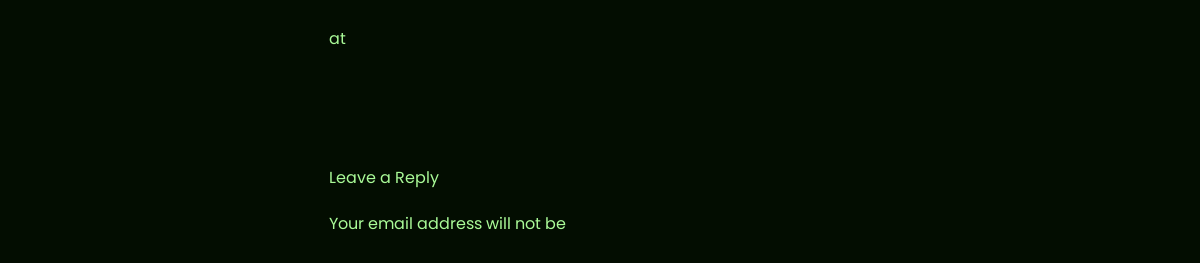at





Leave a Reply

Your email address will not be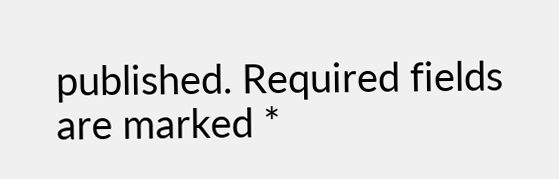published. Required fields are marked *